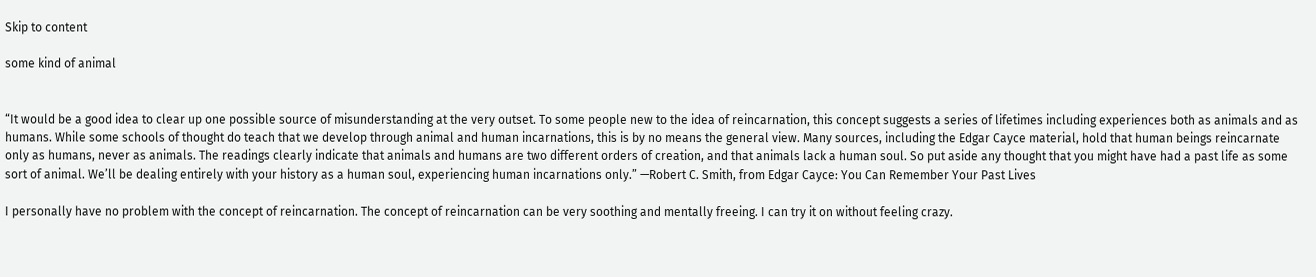Skip to content

some kind of animal


“It would be a good idea to clear up one possible source of misunderstanding at the very outset. To some people new to the idea of reincarnation, this concept suggests a series of lifetimes including experiences both as animals and as humans. While some schools of thought do teach that we develop through animal and human incarnations, this is by no means the general view. Many sources, including the Edgar Cayce material, hold that human beings reincarnate only as humans, never as animals. The readings clearly indicate that animals and humans are two different orders of creation, and that animals lack a human soul. So put aside any thought that you might have had a past life as some sort of animal. We’ll be dealing entirely with your history as a human soul, experiencing human incarnations only.” —Robert C. Smith, from Edgar Cayce: You Can Remember Your Past Lives

I personally have no problem with the concept of reincarnation. The concept of reincarnation can be very soothing and mentally freeing. I can try it on without feeling crazy.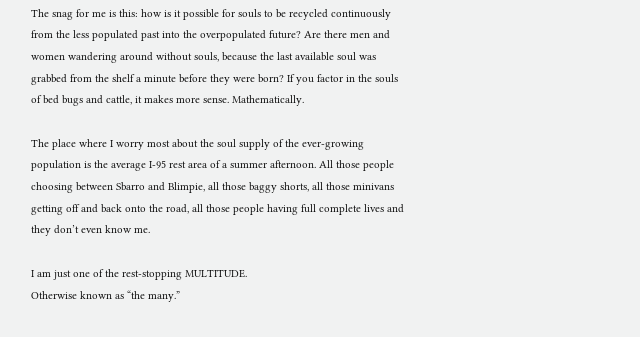The snag for me is this: how is it possible for souls to be recycled continuously from the less populated past into the overpopulated future? Are there men and women wandering around without souls, because the last available soul was grabbed from the shelf a minute before they were born? If you factor in the souls of bed bugs and cattle, it makes more sense. Mathematically.

The place where I worry most about the soul supply of the ever-growing population is the average I-95 rest area of a summer afternoon. All those people choosing between Sbarro and Blimpie, all those baggy shorts, all those minivans getting off and back onto the road, all those people having full complete lives and they don’t even know me.

I am just one of the rest-stopping MULTITUDE.
Otherwise known as “the many.”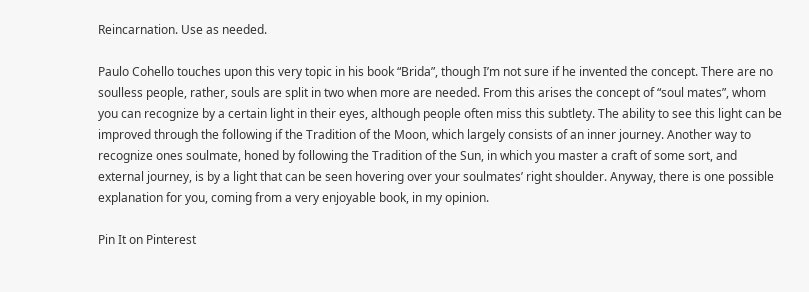Reincarnation. Use as needed.

Paulo Cohello touches upon this very topic in his book “Brida”, though I’m not sure if he invented the concept. There are no soulless people, rather, souls are split in two when more are needed. From this arises the concept of “soul mates”, whom you can recognize by a certain light in their eyes, although people often miss this subtlety. The ability to see this light can be improved through the following if the Tradition of the Moon, which largely consists of an inner journey. Another way to recognize ones soulmate, honed by following the Tradition of the Sun, in which you master a craft of some sort, and external journey, is by a light that can be seen hovering over your soulmates’ right shoulder. Anyway, there is one possible explanation for you, coming from a very enjoyable book, in my opinion.

Pin It on Pinterest